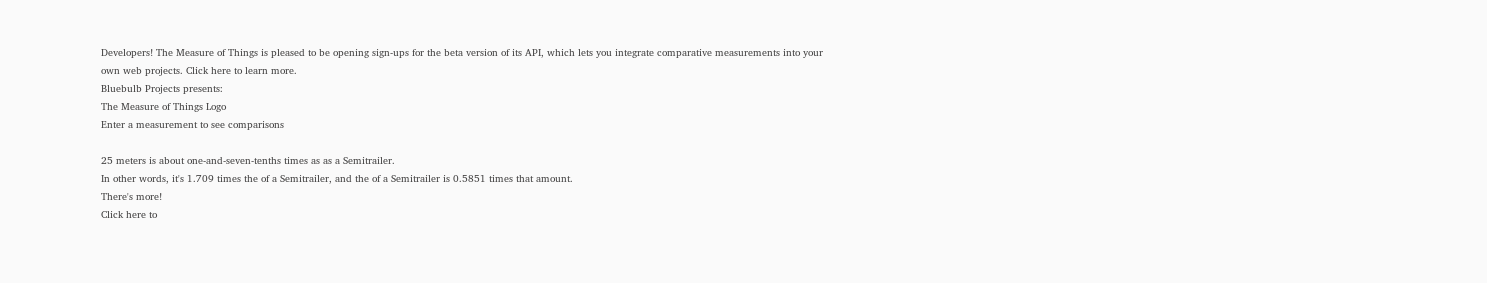Developers! The Measure of Things is pleased to be opening sign-ups for the beta version of its API, which lets you integrate comparative measurements into your own web projects. Click here to learn more.
Bluebulb Projects presents:
The Measure of Things Logo
Enter a measurement to see comparisons

25 meters is about one-and-seven-tenths times as as a Semitrailer.
In other words, it's 1.709 times the of a Semitrailer, and the of a Semitrailer is 0.5851 times that amount.
There's more!
Click here to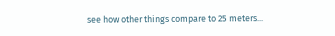see how other things compare to 25 meters...